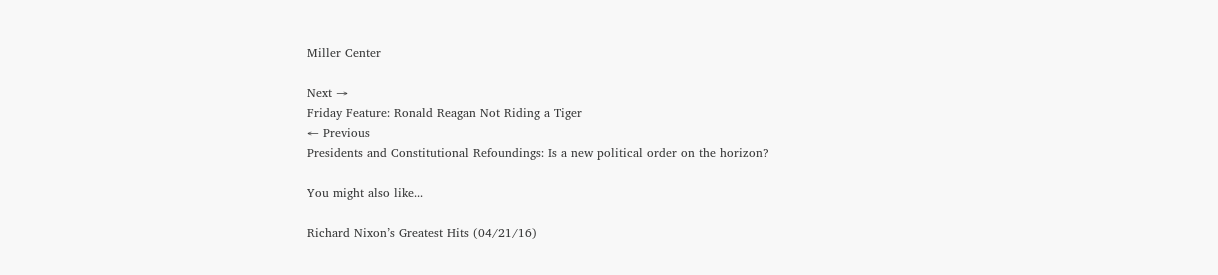Miller Center

Next →
Friday Feature: Ronald Reagan Not Riding a Tiger
← Previous
Presidents and Constitutional Refoundings: Is a new political order on the horizon?

You might also like...

Richard Nixon’s Greatest Hits (04/21/16)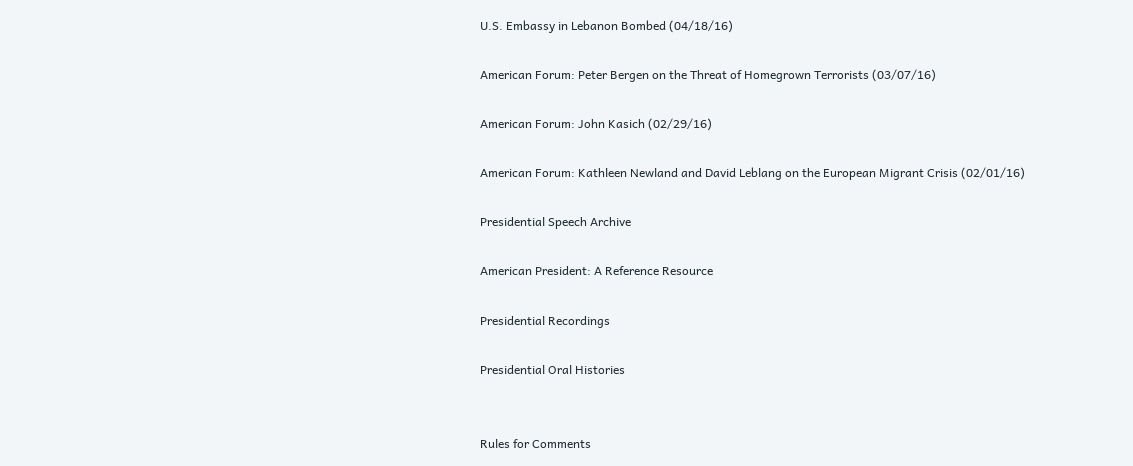U.S. Embassy in Lebanon Bombed (04/18/16)

American Forum: Peter Bergen on the Threat of Homegrown Terrorists (03/07/16)

American Forum: John Kasich (02/29/16)

American Forum: Kathleen Newland and David Leblang on the European Migrant Crisis (02/01/16)

Presidential Speech Archive

American President: A Reference Resource

Presidential Recordings

Presidential Oral Histories


Rules for Comments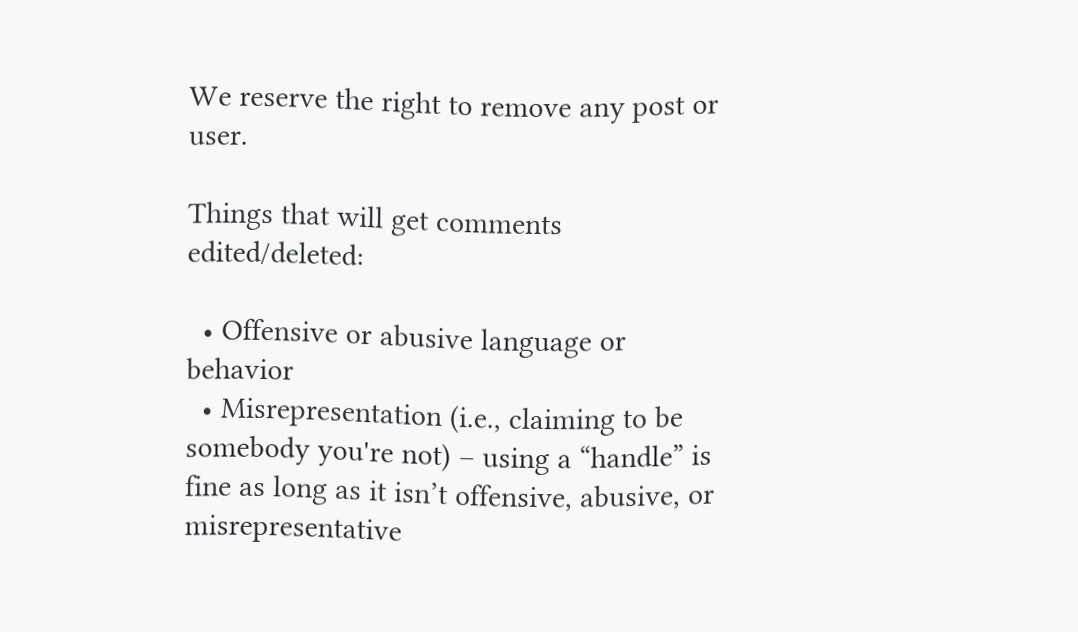We reserve the right to remove any post or user.

Things that will get comments edited/deleted:

  • Offensive or abusive language or behavior
  • Misrepresentation (i.e., claiming to be somebody you're not) – using a “handle” is fine as long as it isn’t offensive, abusive, or misrepresentative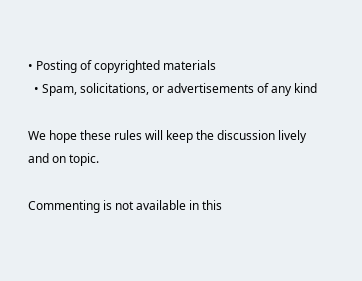• Posting of copyrighted materials
  • Spam, solicitations, or advertisements of any kind

We hope these rules will keep the discussion lively and on topic.

Commenting is not available in this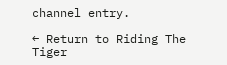channel entry.

← Return to Riding The Tiger